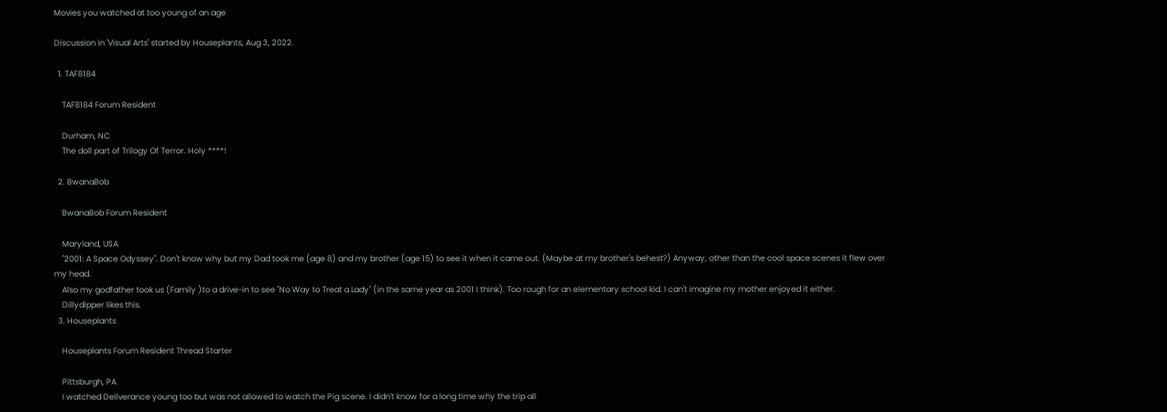Movies you watched at too young of an age

Discussion in 'Visual Arts' started by Houseplants, Aug 3, 2022.

  1. TAF8184

    TAF8184 Forum Resident

    Durham, NC
    The doll part of Trilogy Of Terror. Holy ****!

  2. BwanaBob

    BwanaBob Forum Resident

    Maryland, USA
    "2001: A Space Odyssey". Don't know why but my Dad took me (age 8) and my brother (age 15) to see it when it came out. (Maybe at my brother's behest?) Anyway, other than the cool space scenes it flew over my head.
    Also my godfather took us (Family )to a drive-in to see "No Way to Treat a Lady" (in the same year as 2001 I think). Too rough for an elementary school kid. I can't imagine my mother enjoyed it either.
    Dillydipper likes this.
  3. Houseplants

    Houseplants Forum Resident Thread Starter

    Pittsburgh, PA
    I watched Deliverance young too but was not allowed to watch the Pig scene. I didn't know for a long time why the trip all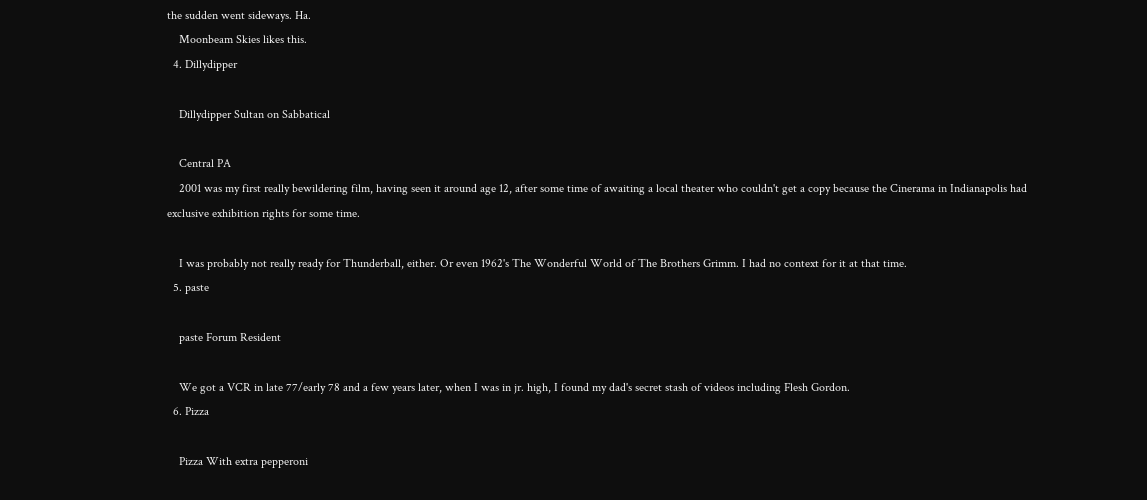the sudden went sideways. Ha.
    Moonbeam Skies likes this.
  4. Dillydipper

    Dillydipper Sultan on Sabbatical

    Central PA
    2001 was my first really bewildering film, having seen it around age 12, after some time of awaiting a local theater who couldn't get a copy because the Cinerama in Indianapolis had exclusive exhibition rights for some time.

    I was probably not really ready for Thunderball, either. Or even 1962's The Wonderful World of The Brothers Grimm. I had no context for it at that time.
  5. paste

    paste Forum Resident

    We got a VCR in late 77/early 78 and a few years later, when I was in jr. high, I found my dad's secret stash of videos including Flesh Gordon.
  6. Pizza

    Pizza With extra pepperoni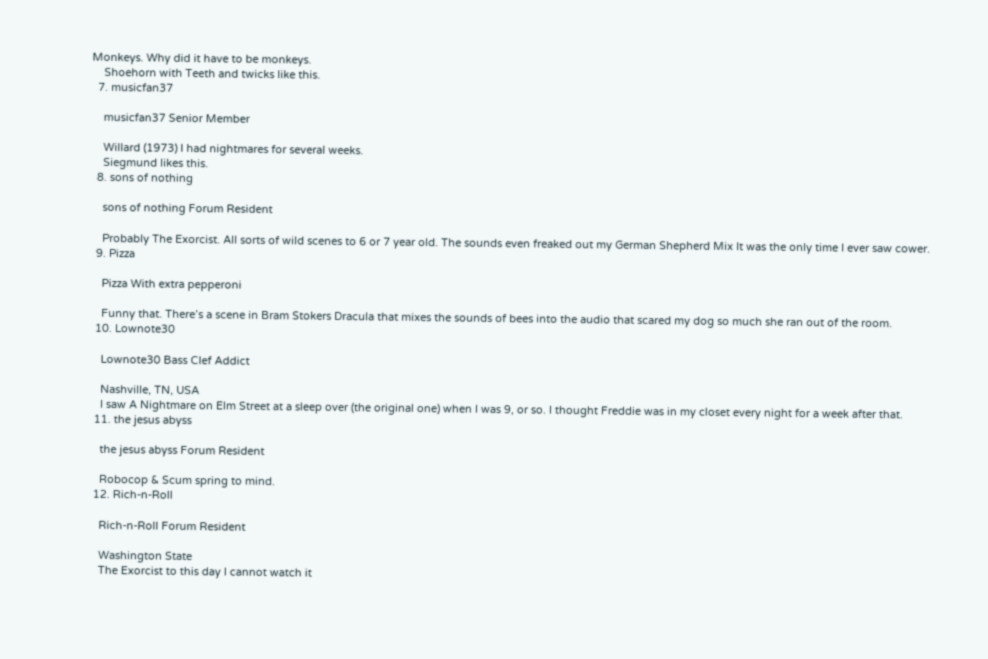Monkeys. Why did it have to be monkeys.
    Shoehorn with Teeth and twicks like this.
  7. musicfan37

    musicfan37 Senior Member

    Willard (1973) I had nightmares for several weeks.
    Siegmund likes this.
  8. sons of nothing

    sons of nothing Forum Resident

    Probably The Exorcist. All sorts of wild scenes to 6 or 7 year old. The sounds even freaked out my German Shepherd Mix It was the only time I ever saw cower.
  9. Pizza

    Pizza With extra pepperoni

    Funny that. There’s a scene in Bram Stokers Dracula that mixes the sounds of bees into the audio that scared my dog so much she ran out of the room.
  10. Lownote30

    Lownote30 Bass Clef Addict

    Nashville, TN, USA
    I saw A Nightmare on Elm Street at a sleep over (the original one) when I was 9, or so. I thought Freddie was in my closet every night for a week after that.
  11. the jesus abyss

    the jesus abyss Forum Resident

    Robocop & Scum spring to mind.
  12. Rich-n-Roll

    Rich-n-Roll Forum Resident

    Washington State
    The Exorcist to this day I cannot watch it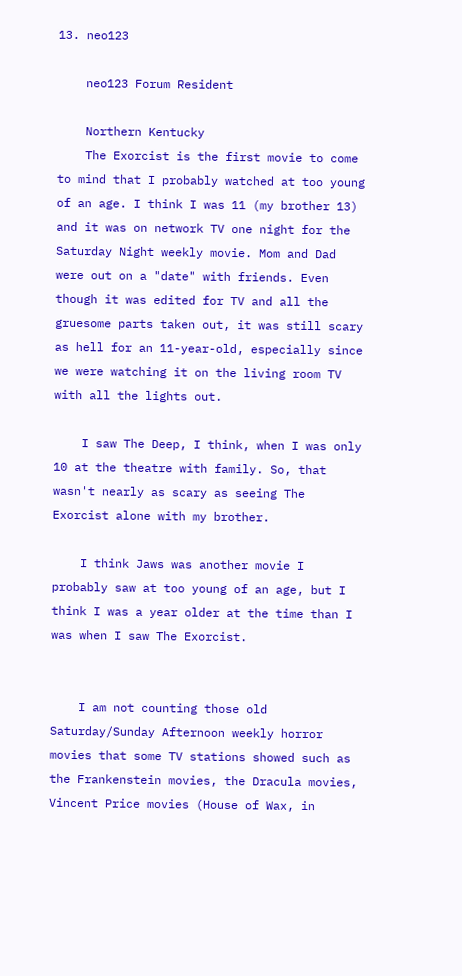13. neo123

    neo123 Forum Resident

    Northern Kentucky
    The Exorcist is the first movie to come to mind that I probably watched at too young of an age. I think I was 11 (my brother 13) and it was on network TV one night for the Saturday Night weekly movie. Mom and Dad were out on a "date" with friends. Even though it was edited for TV and all the gruesome parts taken out, it was still scary as hell for an 11-year-old, especially since we were watching it on the living room TV with all the lights out.

    I saw The Deep, I think, when I was only 10 at the theatre with family. So, that wasn't nearly as scary as seeing The Exorcist alone with my brother.

    I think Jaws was another movie I probably saw at too young of an age, but I think I was a year older at the time than I was when I saw The Exorcist.


    I am not counting those old Saturday/Sunday Afternoon weekly horror movies that some TV stations showed such as the Frankenstein movies, the Dracula movies, Vincent Price movies (House of Wax, in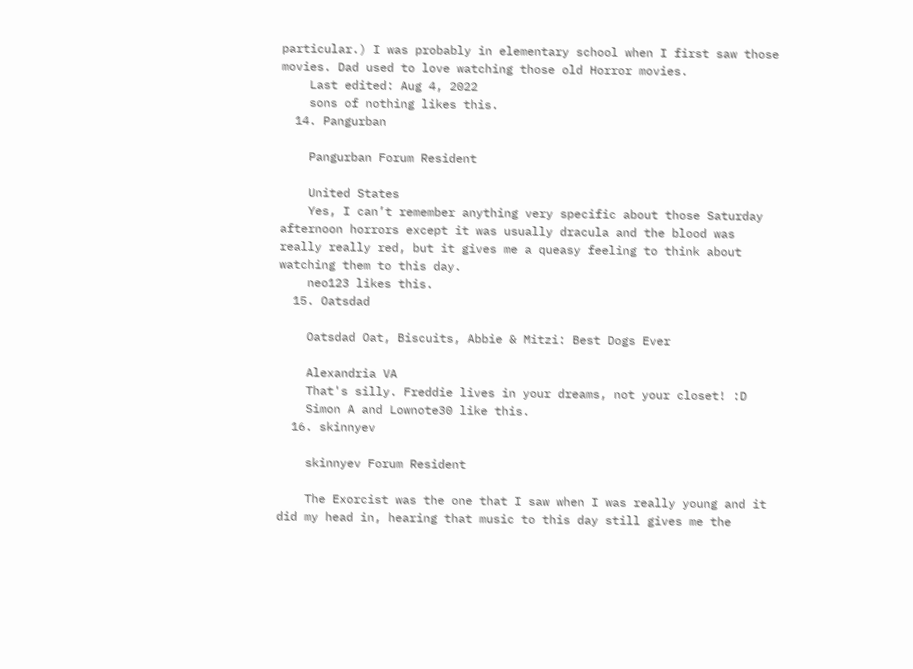particular.) I was probably in elementary school when I first saw those movies. Dad used to love watching those old Horror movies.
    Last edited: Aug 4, 2022
    sons of nothing likes this.
  14. Pangurban

    Pangurban Forum Resident

    United States
    Yes, I can’t remember anything very specific about those Saturday afternoon horrors except it was usually dracula and the blood was really really red, but it gives me a queasy feeling to think about watching them to this day.
    neo123 likes this.
  15. Oatsdad

    Oatsdad Oat, Biscuits, Abbie & Mitzi: Best Dogs Ever

    Alexandria VA
    That's silly. Freddie lives in your dreams, not your closet! :D
    Simon A and Lownote30 like this.
  16. skinnyev

    skinnyev Forum Resident

    The Exorcist was the one that I saw when I was really young and it did my head in, hearing that music to this day still gives me the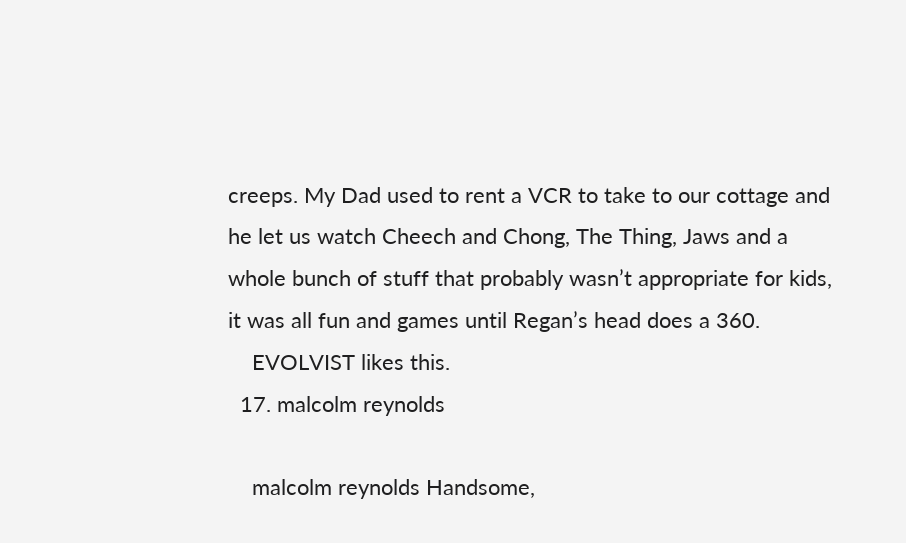creeps. My Dad used to rent a VCR to take to our cottage and he let us watch Cheech and Chong, The Thing, Jaws and a whole bunch of stuff that probably wasn’t appropriate for kids, it was all fun and games until Regan’s head does a 360.
    EVOLVIST likes this.
  17. malcolm reynolds

    malcolm reynolds Handsome,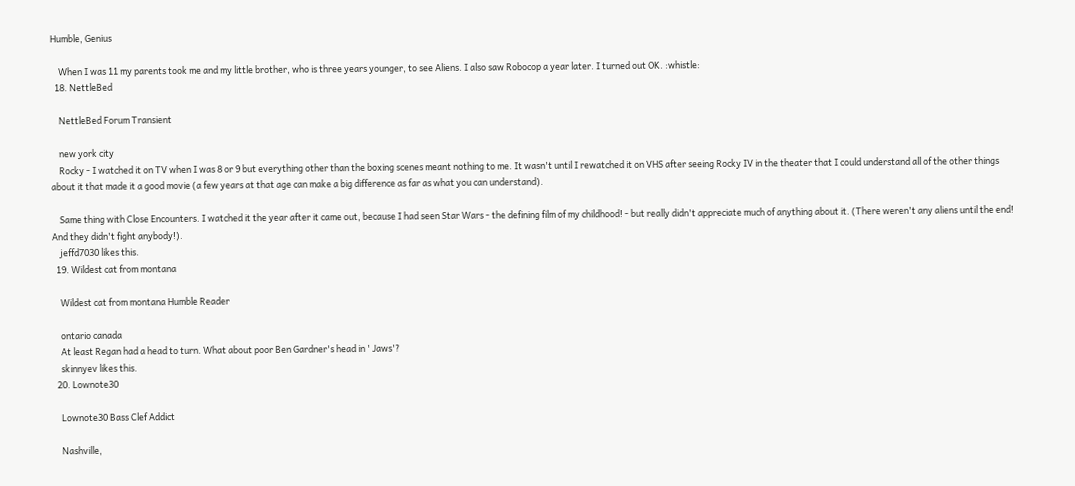Humble, Genius

    When I was 11 my parents took me and my little brother, who is three years younger, to see Aliens. I also saw Robocop a year later. I turned out OK. :whistle:
  18. NettleBed

    NettleBed Forum Transient

    new york city
    Rocky - I watched it on TV when I was 8 or 9 but everything other than the boxing scenes meant nothing to me. It wasn't until I rewatched it on VHS after seeing Rocky IV in the theater that I could understand all of the other things about it that made it a good movie (a few years at that age can make a big difference as far as what you can understand).

    Same thing with Close Encounters. I watched it the year after it came out, because I had seen Star Wars - the defining film of my childhood! - but really didn't appreciate much of anything about it. (There weren't any aliens until the end! And they didn't fight anybody!).
    jeffd7030 likes this.
  19. Wildest cat from montana

    Wildest cat from montana Humble Reader

    ontario canada
    At least Regan had a head to turn. What about poor Ben Gardner's head in ' Jaws'?
    skinnyev likes this.
  20. Lownote30

    Lownote30 Bass Clef Addict

    Nashville,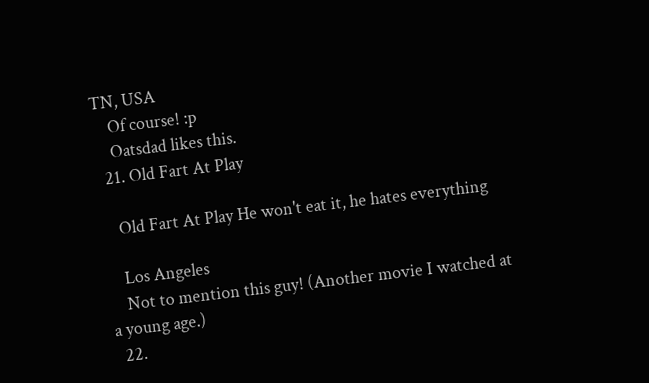TN, USA
    Of course! :p
    Oatsdad likes this.
  21. Old Fart At Play

    Old Fart At Play He won't eat it, he hates everything

    Los Angeles
    Not to mention this guy! (Another movie I watched at a young age.)
  22.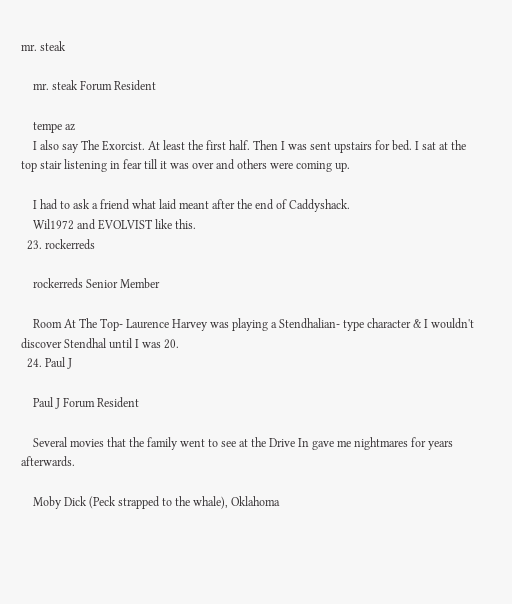mr. steak

    mr. steak Forum Resident

    tempe az
    I also say The Exorcist. At least the first half. Then I was sent upstairs for bed. I sat at the top stair listening in fear till it was over and others were coming up.

    I had to ask a friend what laid meant after the end of Caddyshack.
    Wil1972 and EVOLVIST like this.
  23. rockerreds

    rockerreds Senior Member

    Room At The Top- Laurence Harvey was playing a Stendhalian- type character & I wouldn't discover Stendhal until I was 20.
  24. Paul J

    Paul J Forum Resident

    Several movies that the family went to see at the Drive In gave me nightmares for years afterwards.

    Moby Dick (Peck strapped to the whale), Oklahoma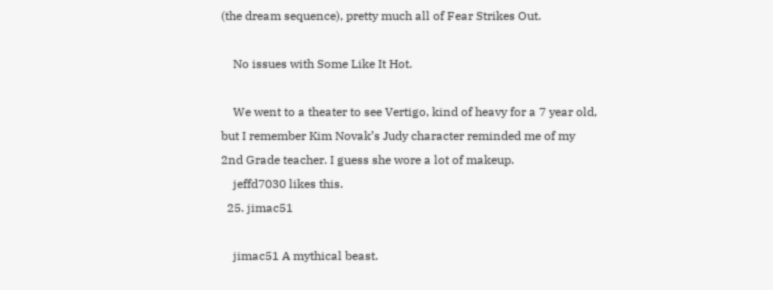(the dream sequence), pretty much all of Fear Strikes Out.

    No issues with Some Like It Hot.

    We went to a theater to see Vertigo, kind of heavy for a 7 year old, but I remember Kim Novak’s Judy character reminded me of my 2nd Grade teacher. I guess she wore a lot of makeup.
    jeffd7030 likes this.
  25. jimac51

    jimac51 A mythical beast.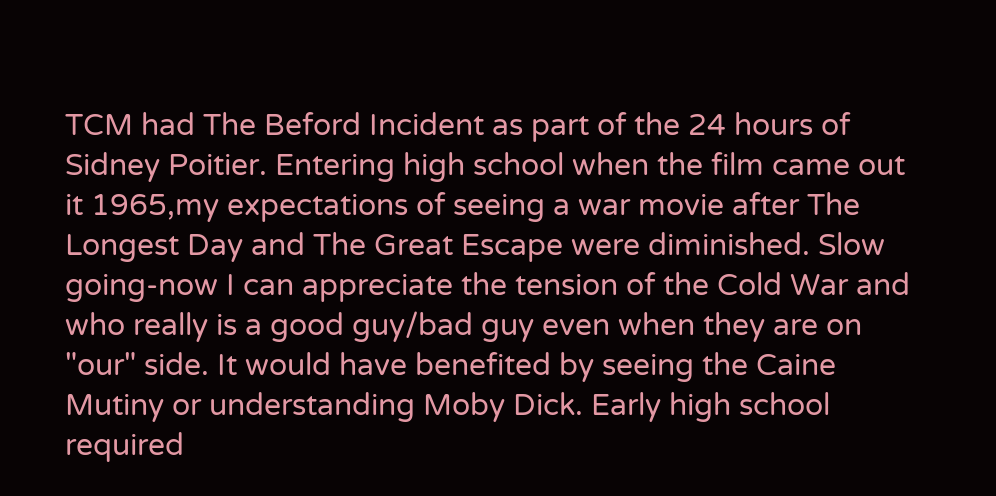TCM had The Beford Incident as part of the 24 hours of Sidney Poitier. Entering high school when the film came out it 1965,my expectations of seeing a war movie after The Longest Day and The Great Escape were diminished. Slow going-now I can appreciate the tension of the Cold War and who really is a good guy/bad guy even when they are on "our" side. It would have benefited by seeing the Caine Mutiny or understanding Moby Dick. Early high school required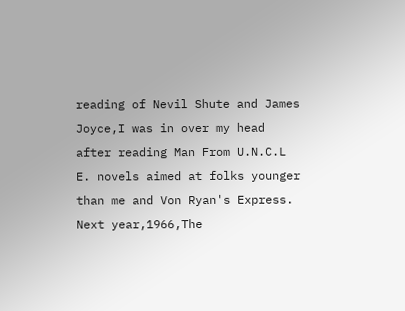reading of Nevil Shute and James Joyce,I was in over my head after reading Man From U.N.C.L E. novels aimed at folks younger than me and Von Ryan's Express. Next year,1966,The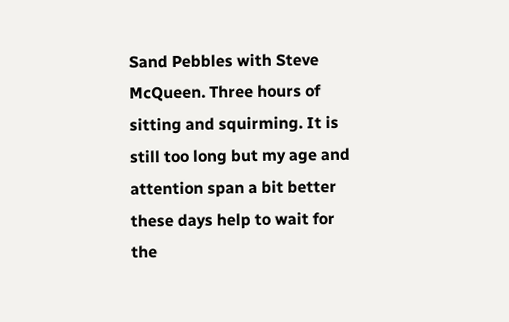Sand Pebbles with Steve McQueen. Three hours of sitting and squirming. It is still too long but my age and attention span a bit better these days help to wait for the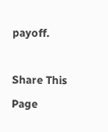payoff.

Share This Page